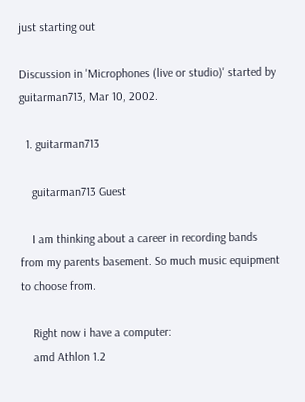just starting out

Discussion in 'Microphones (live or studio)' started by guitarman713, Mar 10, 2002.

  1. guitarman713

    guitarman713 Guest

    I am thinking about a career in recording bands from my parents basement. So much music equipment to choose from.

    Right now i have a computer:
    amd Athlon 1.2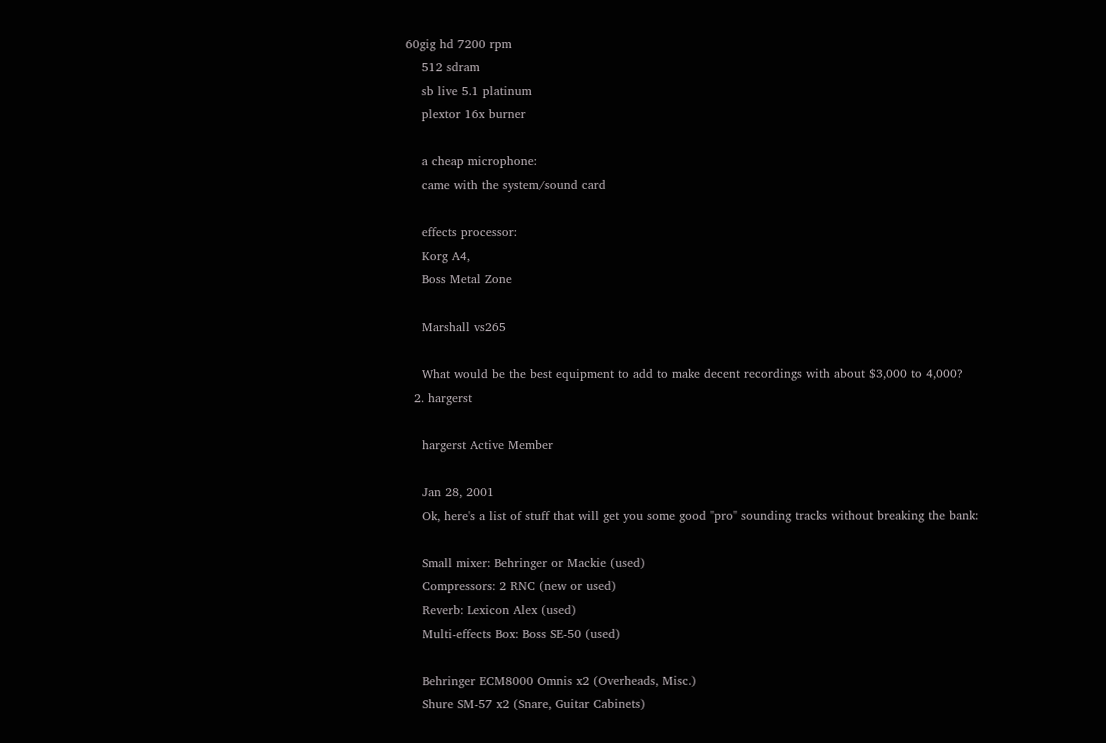60gig hd 7200 rpm
    512 sdram
    sb live 5.1 platinum
    plextor 16x burner

    a cheap microphone:
    came with the system/sound card

    effects processor:
    Korg A4,
    Boss Metal Zone

    Marshall vs265

    What would be the best equipment to add to make decent recordings with about $3,000 to 4,000?
  2. hargerst

    hargerst Active Member

    Jan 28, 2001
    Ok, here's a list of stuff that will get you some good "pro" sounding tracks without breaking the bank:

    Small mixer: Behringer or Mackie (used)
    Compressors: 2 RNC (new or used)
    Reverb: Lexicon Alex (used)
    Multi-effects Box: Boss SE-50 (used)

    Behringer ECM8000 Omnis x2 (Overheads, Misc.)
    Shure SM-57 x2 (Snare, Guitar Cabinets)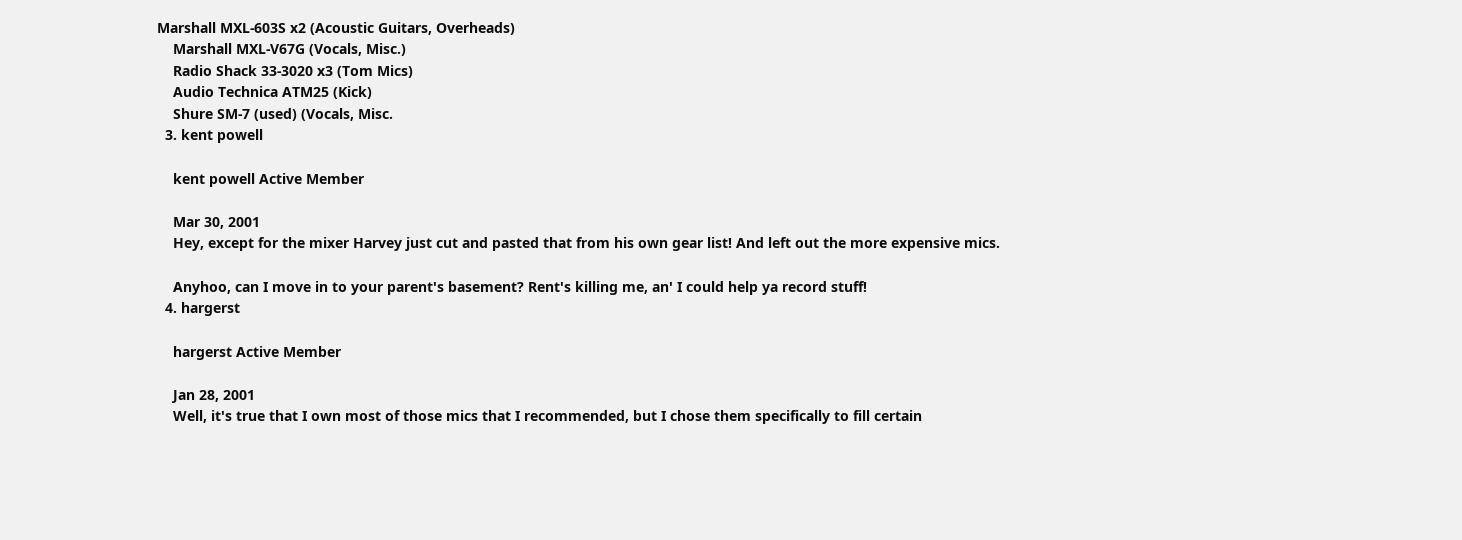Marshall MXL-603S x2 (Acoustic Guitars, Overheads)
    Marshall MXL-V67G (Vocals, Misc.)
    Radio Shack 33-3020 x3 (Tom Mics)
    Audio Technica ATM25 (Kick)
    Shure SM-7 (used) (Vocals, Misc.
  3. kent powell

    kent powell Active Member

    Mar 30, 2001
    Hey, except for the mixer Harvey just cut and pasted that from his own gear list! And left out the more expensive mics.

    Anyhoo, can I move in to your parent's basement? Rent's killing me, an' I could help ya record stuff!
  4. hargerst

    hargerst Active Member

    Jan 28, 2001
    Well, it's true that I own most of those mics that I recommended, but I chose them specifically to fill certain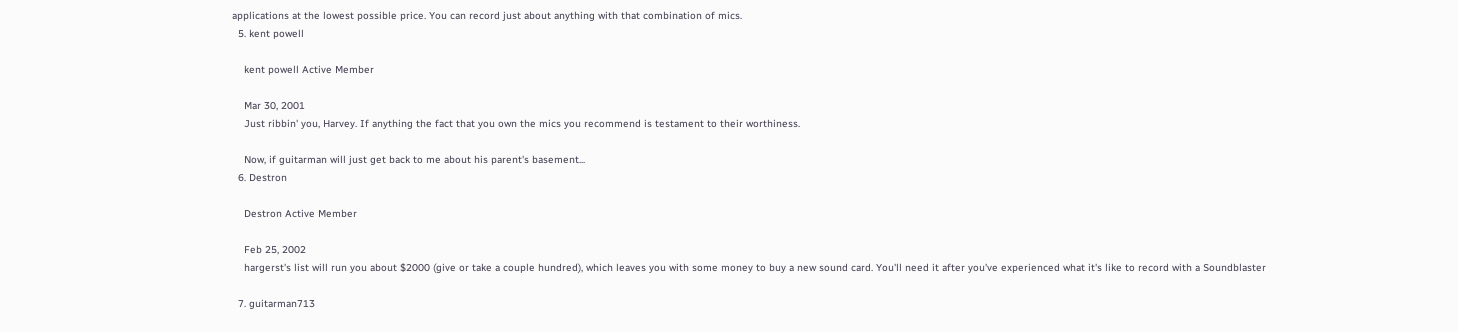applications at the lowest possible price. You can record just about anything with that combination of mics.
  5. kent powell

    kent powell Active Member

    Mar 30, 2001
    Just ribbin' you, Harvey. If anything the fact that you own the mics you recommend is testament to their worthiness.

    Now, if guitarman will just get back to me about his parent's basement...
  6. Destron

    Destron Active Member

    Feb 25, 2002
    hargerst's list will run you about $2000 (give or take a couple hundred), which leaves you with some money to buy a new sound card. You'll need it after you've experienced what it's like to record with a Soundblaster

  7. guitarman713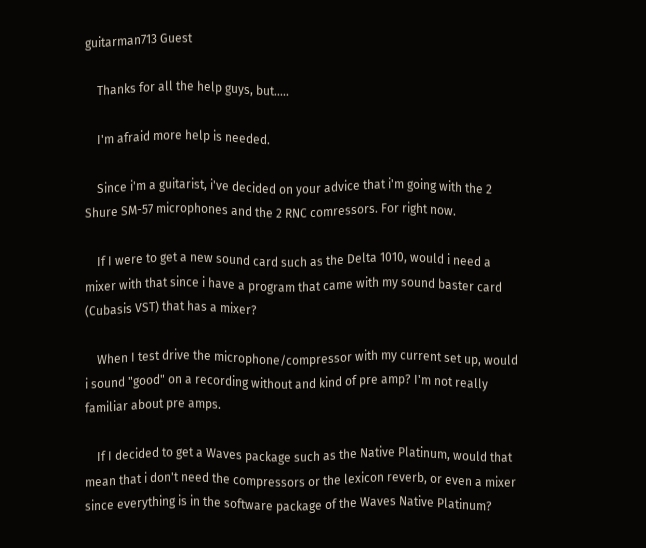guitarman713 Guest

    Thanks for all the help guys, but.....

    I'm afraid more help is needed.

    Since i'm a guitarist, i've decided on your advice that i'm going with the 2 Shure SM-57 microphones and the 2 RNC comressors. For right now.

    If I were to get a new sound card such as the Delta 1010, would i need a mixer with that since i have a program that came with my sound baster card (Cubasis VST) that has a mixer?

    When I test drive the microphone/compressor with my current set up, would i sound "good" on a recording without and kind of pre amp? I'm not really familiar about pre amps.

    If I decided to get a Waves package such as the Native Platinum, would that mean that i don't need the compressors or the lexicon reverb, or even a mixer since everything is in the software package of the Waves Native Platinum?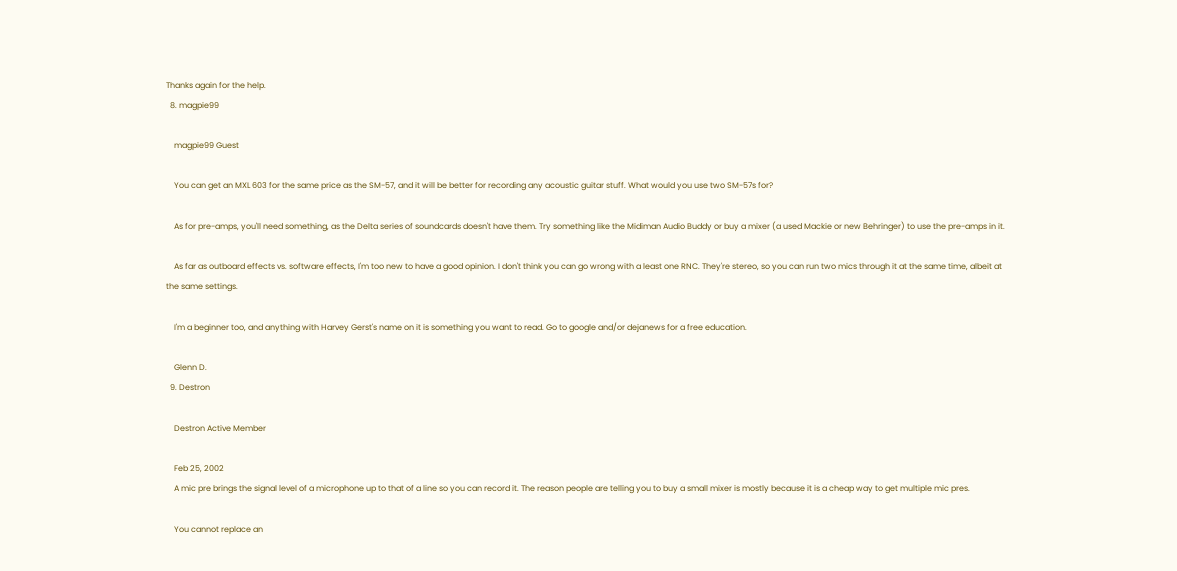Thanks again for the help.
  8. magpie99

    magpie99 Guest

    You can get an MXL 603 for the same price as the SM-57, and it will be better for recording any acoustic guitar stuff. What would you use two SM-57s for?

    As for pre-amps, you'll need something, as the Delta series of soundcards doesn't have them. Try something like the Midiman Audio Buddy or buy a mixer (a used Mackie or new Behringer) to use the pre-amps in it.

    As far as outboard effects vs. software effects, I'm too new to have a good opinion. I don't think you can go wrong with a least one RNC. They're stereo, so you can run two mics through it at the same time, albeit at the same settings.

    I'm a beginner too, and anything with Harvey Gerst's name on it is something you want to read. Go to google and/or dejanews for a free education.

    Glenn D.
  9. Destron

    Destron Active Member

    Feb 25, 2002
    A mic pre brings the signal level of a microphone up to that of a line so you can record it. The reason people are telling you to buy a small mixer is mostly because it is a cheap way to get multiple mic pres.

    You cannot replace an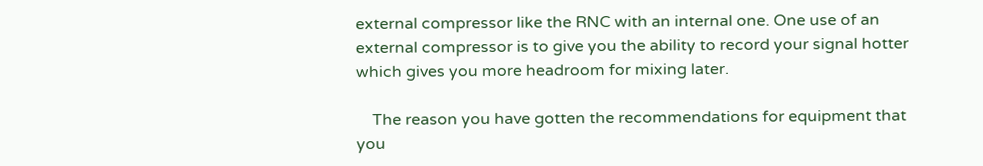external compressor like the RNC with an internal one. One use of an external compressor is to give you the ability to record your signal hotter which gives you more headroom for mixing later.

    The reason you have gotten the recommendations for equipment that you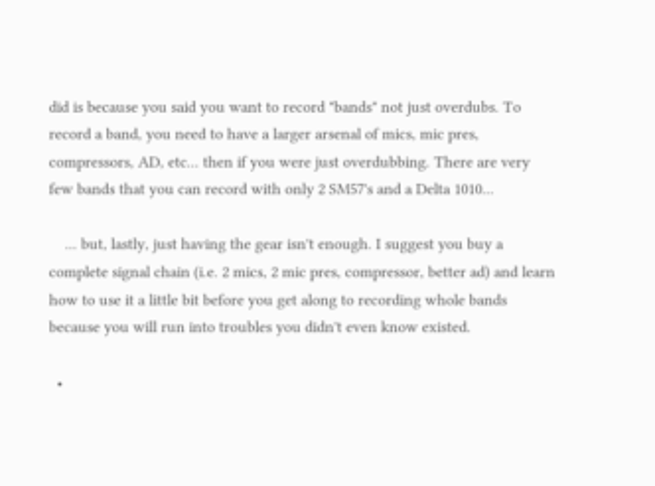did is because you said you want to record "bands" not just overdubs. To record a band, you need to have a larger arsenal of mics, mic pres, compressors, AD, etc... then if you were just overdubbing. There are very few bands that you can record with only 2 SM57's and a Delta 1010...

    ... but, lastly, just having the gear isn't enough. I suggest you buy a complete signal chain (i.e. 2 mics, 2 mic pres, compressor, better ad) and learn how to use it a little bit before you get along to recording whole bands because you will run into troubles you didn't even know existed.

  •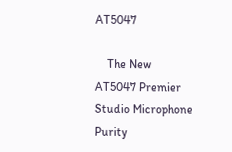AT5047

    The New AT5047 Premier Studio Microphone Purity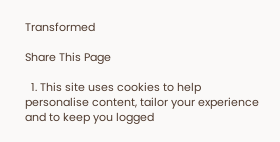Transformed

Share This Page

  1. This site uses cookies to help personalise content, tailor your experience and to keep you logged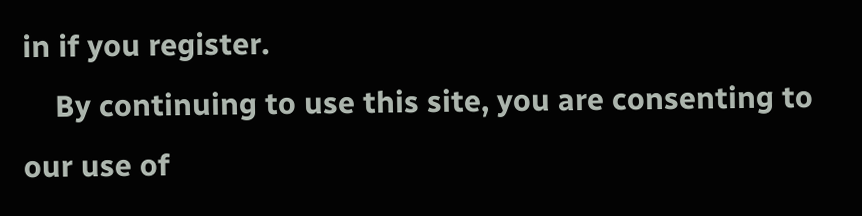in if you register.
    By continuing to use this site, you are consenting to our use of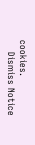cookies.
    Dismiss Notice